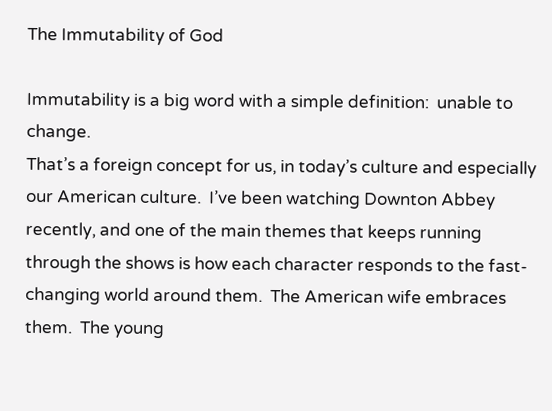The Immutability of God

Immutability is a big word with a simple definition:  unable to change.
That’s a foreign concept for us, in today’s culture and especially our American culture.  I’ve been watching Downton Abbey recently, and one of the main themes that keeps running through the shows is how each character responds to the fast-changing world around them.  The American wife embraces them.  The young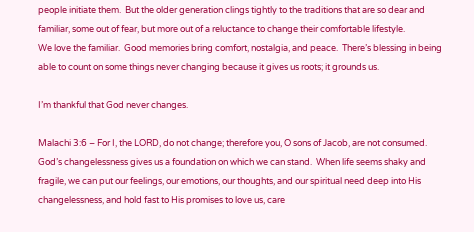people initiate them.  But the older generation clings tightly to the traditions that are so dear and familiar, some out of fear, but more out of a reluctance to change their comfortable lifestyle.
We love the familiar.  Good memories bring comfort, nostalgia, and peace.  There’s blessing in being able to count on some things never changing because it gives us roots; it grounds us.

I’m thankful that God never changes.

Malachi 3:6 – For I, the LORD, do not change; therefore you, O sons of Jacob, are not consumed.
God’s changelessness gives us a foundation on which we can stand.  When life seems shaky and fragile, we can put our feelings, our emotions, our thoughts, and our spiritual need deep into His changelessness, and hold fast to His promises to love us, care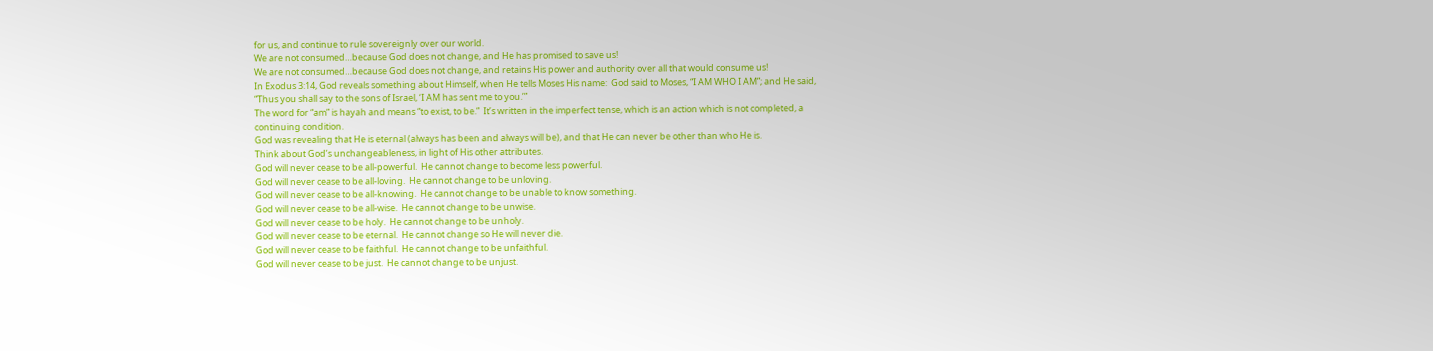for us, and continue to rule sovereignly over our world.
We are not consumed…because God does not change, and He has promised to save us!
We are not consumed…because God does not change, and retains His power and authority over all that would consume us!
In Exodus 3:14, God reveals something about Himself, when He tells Moses His name:  God said to Moses, “I AM WHO I AM”; and He said, “Thus you shall say to the sons of Israel, ‘I AM has sent me to you.’”
The word for “am” is hayah and means “to exist, to be.”  It’s written in the imperfect tense, which is an action which is not completed, a continuing condition.
God was revealing that He is eternal (always has been and always will be), and that He can never be other than who He is.
Think about God’s unchangeableness, in light of His other attributes.
God will never cease to be all-powerful.  He cannot change to become less powerful.
God will never cease to be all-loving.  He cannot change to be unloving.
God will never cease to be all-knowing.  He cannot change to be unable to know something.
God will never cease to be all-wise.  He cannot change to be unwise.
God will never cease to be holy.  He cannot change to be unholy.
God will never cease to be eternal.  He cannot change so He will never die.
God will never cease to be faithful.  He cannot change to be unfaithful.
God will never cease to be just.  He cannot change to be unjust.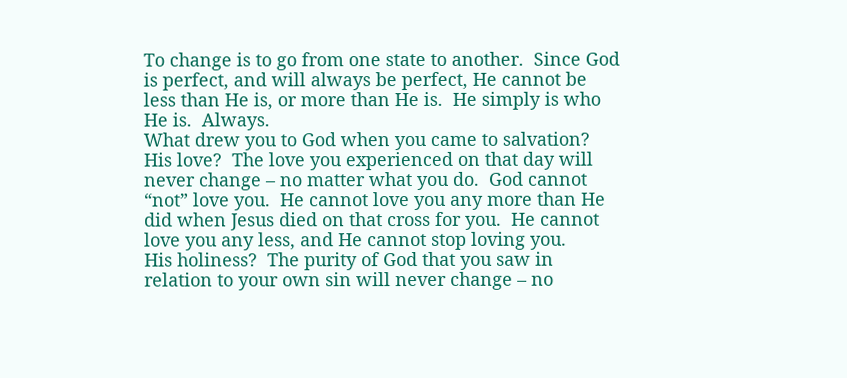To change is to go from one state to another.  Since God is perfect, and will always be perfect, He cannot be less than He is, or more than He is.  He simply is who He is.  Always.
What drew you to God when you came to salvation?
His love?  The love you experienced on that day will never change – no matter what you do.  God cannot “not” love you.  He cannot love you any more than He did when Jesus died on that cross for you.  He cannot love you any less, and He cannot stop loving you.
His holiness?  The purity of God that you saw in relation to your own sin will never change – no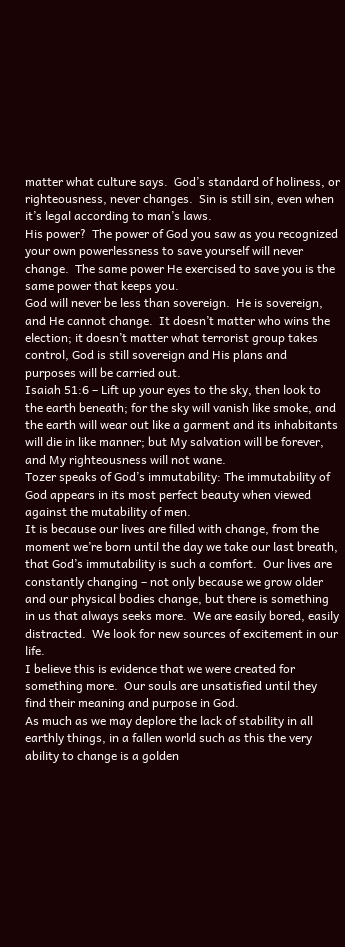matter what culture says.  God’s standard of holiness, or righteousness, never changes.  Sin is still sin, even when it’s legal according to man’s laws.
His power?  The power of God you saw as you recognized your own powerlessness to save yourself will never change.  The same power He exercised to save you is the same power that keeps you.
God will never be less than sovereign.  He is sovereign, and He cannot change.  It doesn’t matter who wins the election; it doesn’t matter what terrorist group takes control, God is still sovereign and His plans and purposes will be carried out.
Isaiah 51:6 – Lift up your eyes to the sky, then look to the earth beneath; for the sky will vanish like smoke, and the earth will wear out like a garment and its inhabitants will die in like manner; but My salvation will be forever, and My righteousness will not wane.
Tozer speaks of God’s immutability: The immutability of God appears in its most perfect beauty when viewed against the mutability of men.
It is because our lives are filled with change, from the moment we’re born until the day we take our last breath, that God’s immutability is such a comfort.  Our lives are constantly changing – not only because we grow older and our physical bodies change, but there is something in us that always seeks more.  We are easily bored, easily distracted.  We look for new sources of excitement in our life.
I believe this is evidence that we were created for something more.  Our souls are unsatisfied until they find their meaning and purpose in God.
As much as we may deplore the lack of stability in all earthly things, in a fallen world such as this the very ability to change is a golden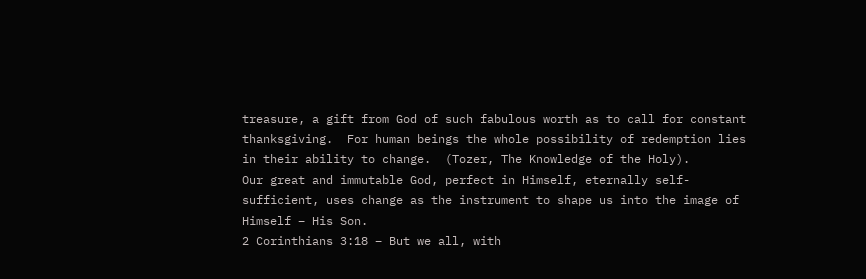treasure, a gift from God of such fabulous worth as to call for constant thanksgiving.  For human beings the whole possibility of redemption lies in their ability to change.  (Tozer, The Knowledge of the Holy).
Our great and immutable God, perfect in Himself, eternally self-sufficient, uses change as the instrument to shape us into the image of Himself – His Son.
2 Corinthians 3:18 – But we all, with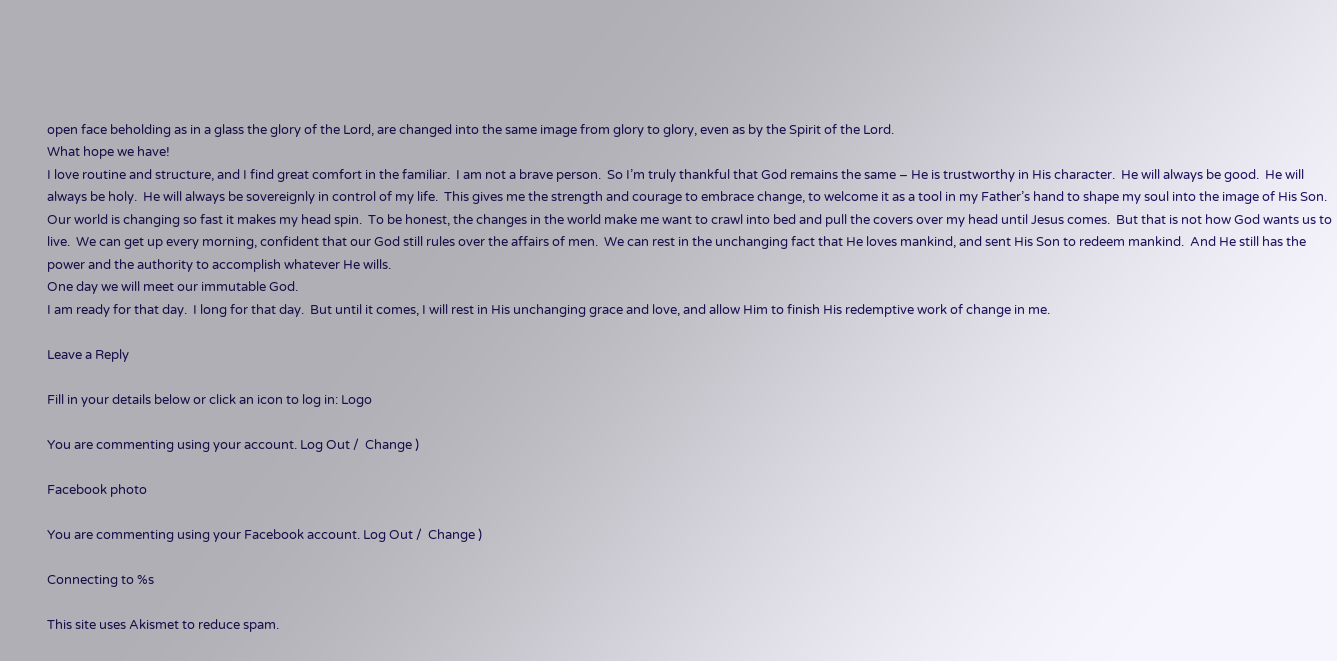open face beholding as in a glass the glory of the Lord, are changed into the same image from glory to glory, even as by the Spirit of the Lord.
What hope we have!
I love routine and structure, and I find great comfort in the familiar.  I am not a brave person.  So I’m truly thankful that God remains the same – He is trustworthy in His character.  He will always be good.  He will always be holy.  He will always be sovereignly in control of my life.  This gives me the strength and courage to embrace change, to welcome it as a tool in my Father’s hand to shape my soul into the image of His Son.
Our world is changing so fast it makes my head spin.  To be honest, the changes in the world make me want to crawl into bed and pull the covers over my head until Jesus comes.  But that is not how God wants us to live.  We can get up every morning, confident that our God still rules over the affairs of men.  We can rest in the unchanging fact that He loves mankind, and sent His Son to redeem mankind.  And He still has the power and the authority to accomplish whatever He wills.
One day we will meet our immutable God.
I am ready for that day.  I long for that day.  But until it comes, I will rest in His unchanging grace and love, and allow Him to finish His redemptive work of change in me.

Leave a Reply

Fill in your details below or click an icon to log in: Logo

You are commenting using your account. Log Out /  Change )

Facebook photo

You are commenting using your Facebook account. Log Out /  Change )

Connecting to %s

This site uses Akismet to reduce spam.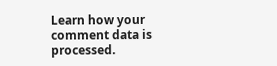Learn how your comment data is processed.